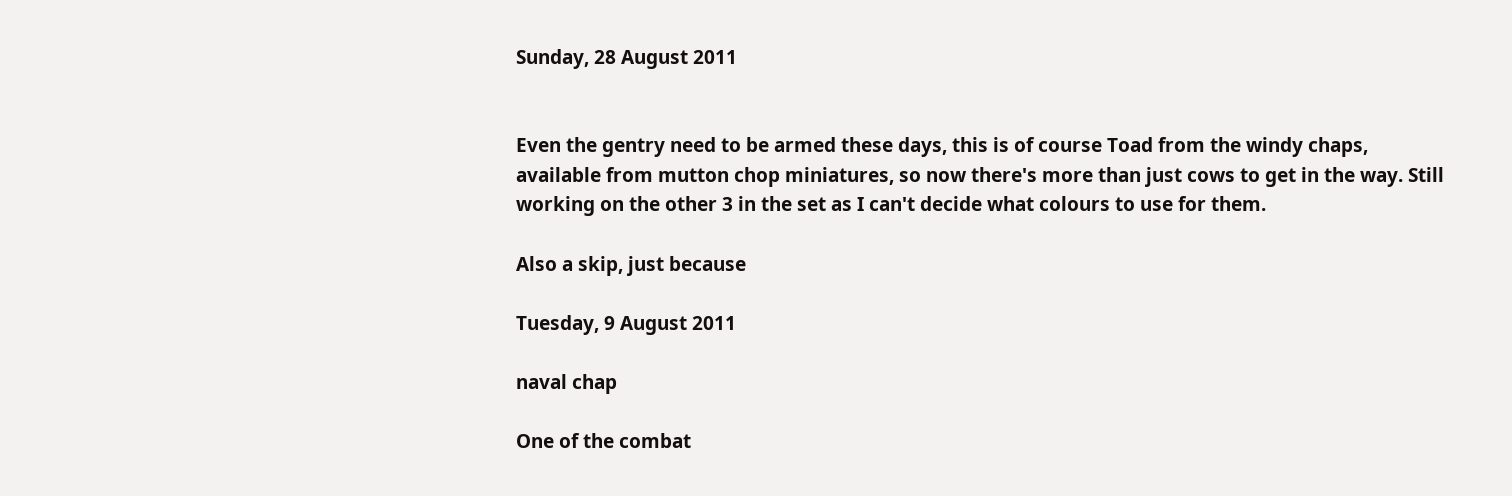Sunday, 28 August 2011


Even the gentry need to be armed these days, this is of course Toad from the windy chaps, available from mutton chop miniatures, so now there's more than just cows to get in the way. Still working on the other 3 in the set as I can't decide what colours to use for them.

Also a skip, just because

Tuesday, 9 August 2011

naval chap

One of the combat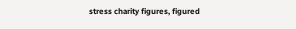stress charity figures, figured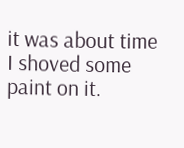it was about time I shoved some paint on it.